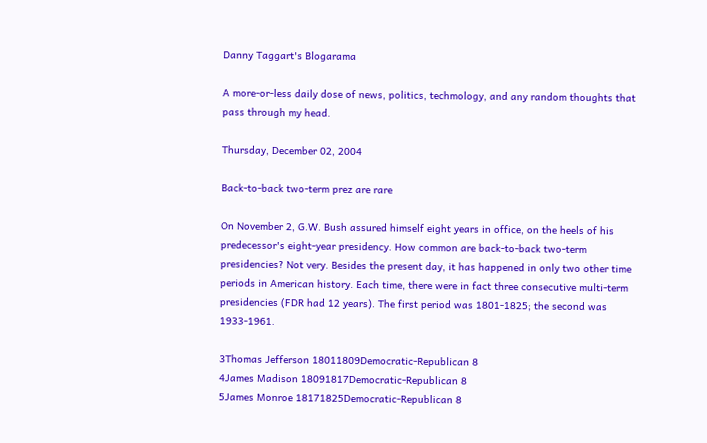Danny Taggart's Blogarama

A more-or-less daily dose of news, politics, techmology, and any random thoughts that pass through my head.

Thursday, December 02, 2004

Back-to-back two-term prez are rare

On November 2, G.W. Bush assured himself eight years in office, on the heels of his predecessor's eight-year presidency. How common are back-to-back two-term presidencies? Not very. Besides the present day, it has happened in only two other time periods in American history. Each time, there were in fact three consecutive multi-term presidencies (FDR had 12 years). The first period was 1801-1825; the second was 1933-1961.

3Thomas Jefferson 18011809Democratic-Republican 8
4James Madison 18091817Democratic-Republican 8
5James Monroe 18171825Democratic-Republican 8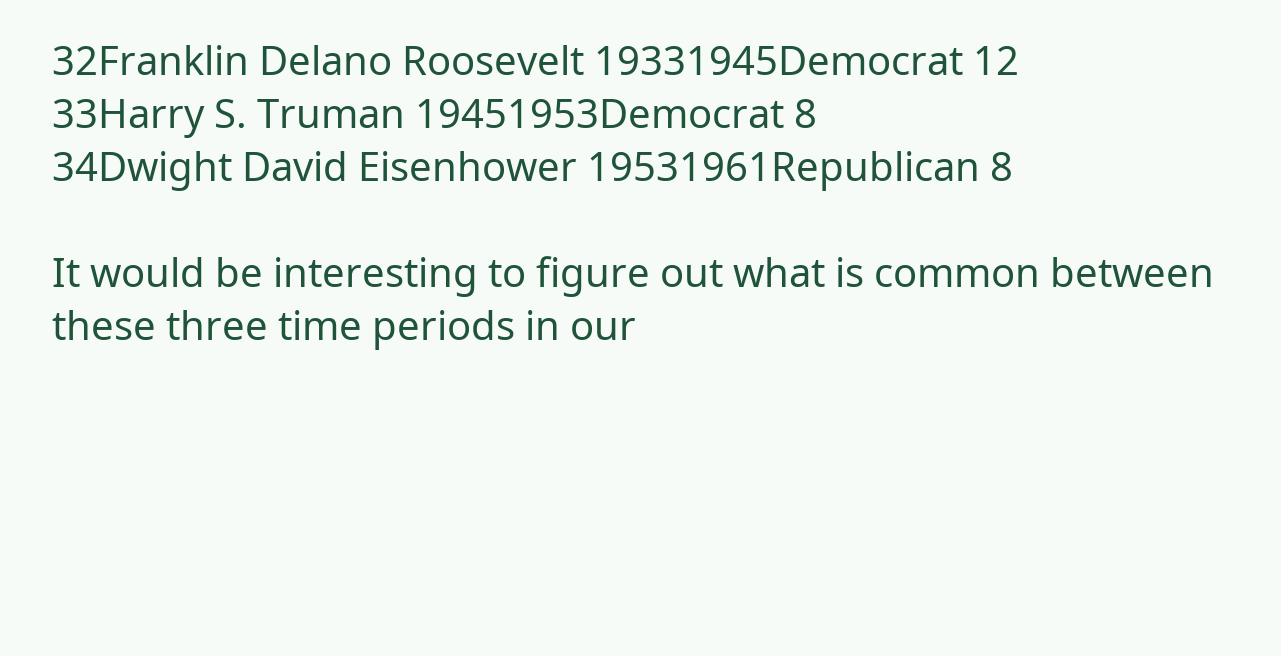32Franklin Delano Roosevelt 19331945Democrat 12
33Harry S. Truman 19451953Democrat 8
34Dwight David Eisenhower 19531961Republican 8

It would be interesting to figure out what is common between these three time periods in our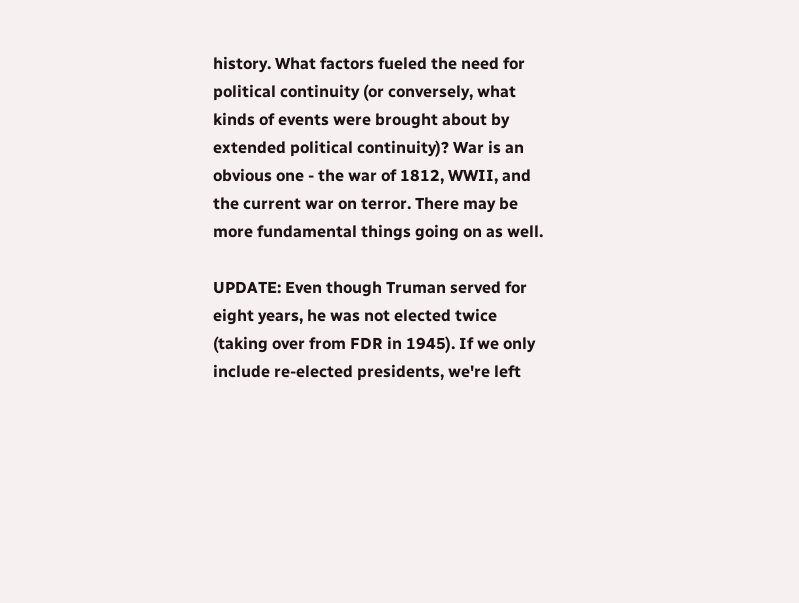history. What factors fueled the need for political continuity (or conversely, what kinds of events were brought about by extended political continuity)? War is an obvious one - the war of 1812, WWII, and the current war on terror. There may be more fundamental things going on as well.

UPDATE: Even though Truman served for eight years, he was not elected twice (taking over from FDR in 1945). If we only include re-elected presidents, we're left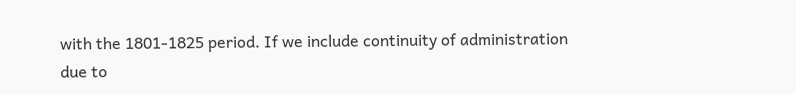with the 1801-1825 period. If we include continuity of administration due to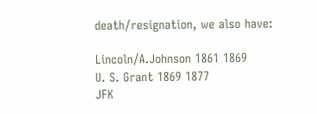death/resignation, we also have:

Lincoln/A.Johnson 1861 1869
U. S. Grant 1869 1877
JFK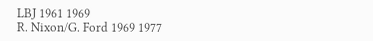LBJ 1961 1969
R. Nixon/G. Ford 1969 1977